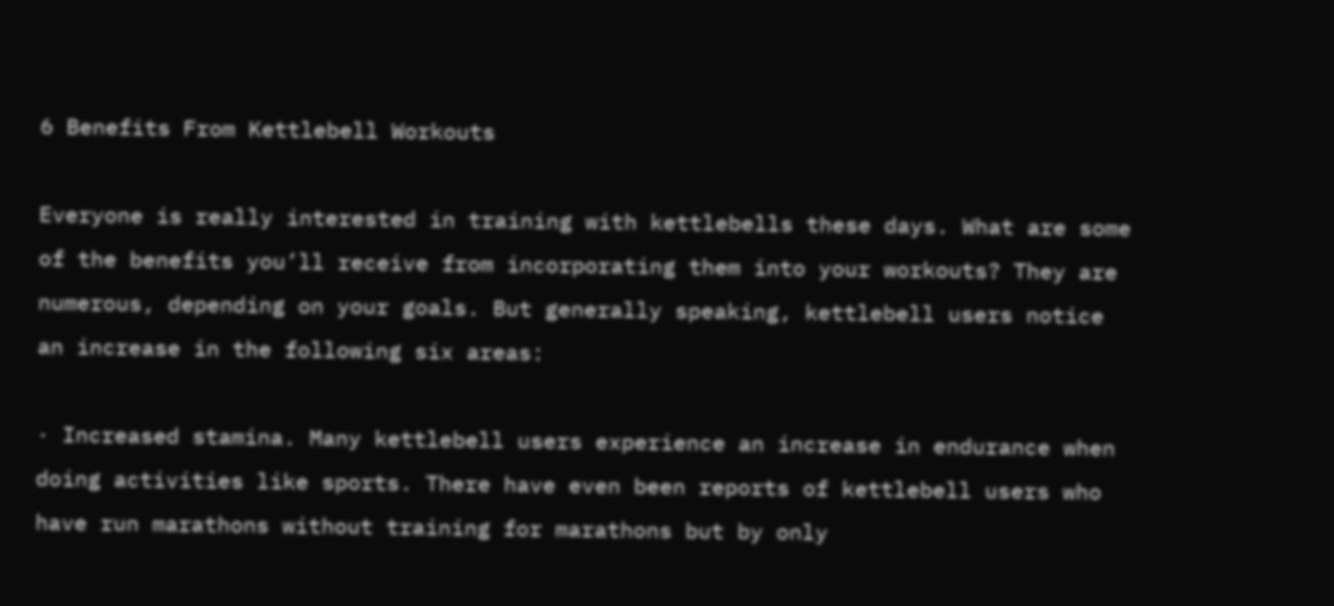6 Benefits From Kettlebell Workouts

Everyone is really interested in training with kettlebells these days. What are some of the benefits you’ll receive from incorporating them into your workouts? They are numerous, depending on your goals. But generally speaking, kettlebell users notice an increase in the following six areas:

· Increased stamina. Many kettlebell users experience an increase in endurance when doing activities like sports. There have even been reports of kettlebell users who have run marathons without training for marathons but by only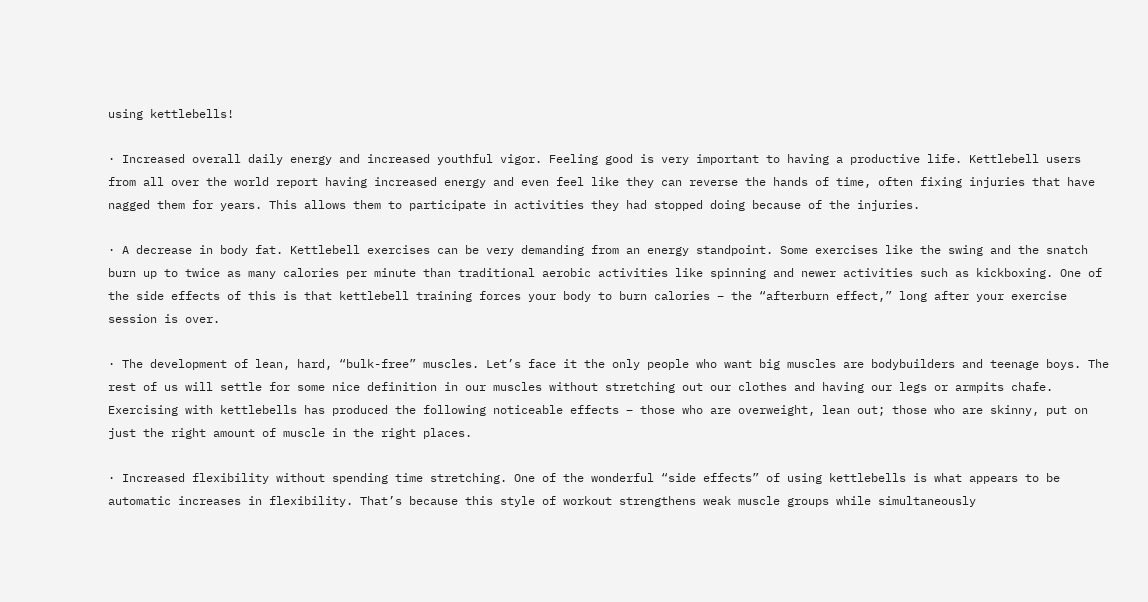using kettlebells!

· Increased overall daily energy and increased youthful vigor. Feeling good is very important to having a productive life. Kettlebell users from all over the world report having increased energy and even feel like they can reverse the hands of time, often fixing injuries that have nagged them for years. This allows them to participate in activities they had stopped doing because of the injuries.

· A decrease in body fat. Kettlebell exercises can be very demanding from an energy standpoint. Some exercises like the swing and the snatch burn up to twice as many calories per minute than traditional aerobic activities like spinning and newer activities such as kickboxing. One of the side effects of this is that kettlebell training forces your body to burn calories – the “afterburn effect,” long after your exercise session is over.

· The development of lean, hard, “bulk-free” muscles. Let’s face it the only people who want big muscles are bodybuilders and teenage boys. The rest of us will settle for some nice definition in our muscles without stretching out our clothes and having our legs or armpits chafe. Exercising with kettlebells has produced the following noticeable effects – those who are overweight, lean out; those who are skinny, put on just the right amount of muscle in the right places.

· Increased flexibility without spending time stretching. One of the wonderful “side effects” of using kettlebells is what appears to be automatic increases in flexibility. That’s because this style of workout strengthens weak muscle groups while simultaneously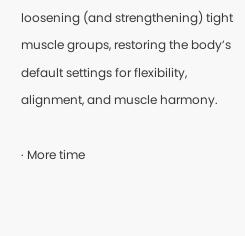loosening (and strengthening) tight muscle groups, restoring the body’s default settings for flexibility, alignment, and muscle harmony.

· More time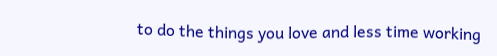to do the things you love and less time working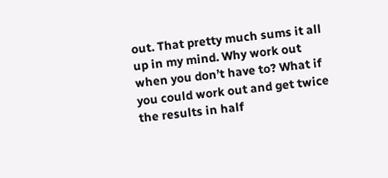out. That pretty much sums it all up in my mind. Why work out when you don’t have to? What if you could work out and get twice the results in half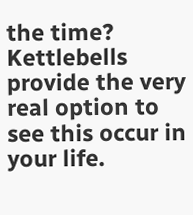the time? Kettlebells provide the very real option to see this occur in your life.